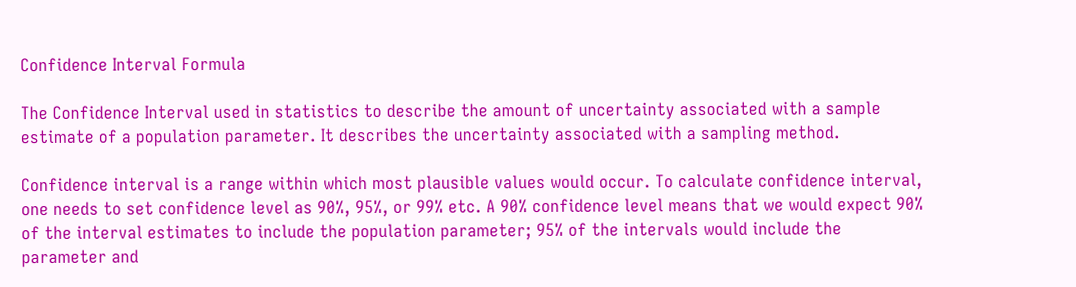Confidence Interval Formula

The Confidence Interval used in statistics to describe the amount of uncertainty associated with a sample estimate of a population parameter. It describes the uncertainty associated with a sampling method.

Confidence interval is a range within which most plausible values would occur. To calculate confidence interval, one needs to set confidence level as 90%, 95%, or 99% etc. A 90% confidence level means that we would expect 90% of the interval estimates to include the population parameter; 95% of the intervals would include the parameter and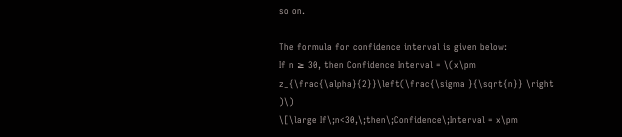so on.

The formula for confidence interval is given below:
If n ≥ 30, then Confidence Interval = \(x\pm z_{\frac{\alpha}{2}}\left(\frac{\sigma }{\sqrt{n}} \right )\)
\[\large If\;n<30,\;then\;Confidence\;Interval = x\pm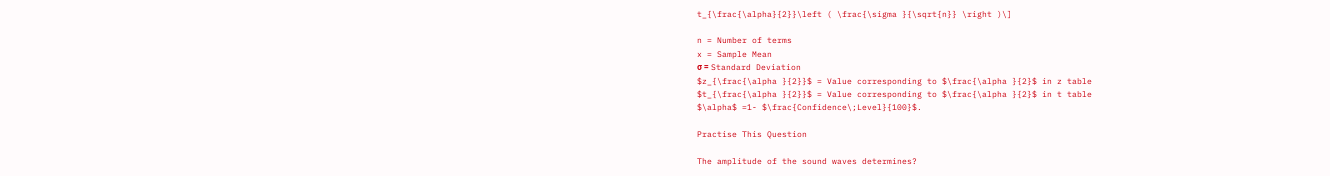t_{\frac{\alpha}{2}}\left ( \frac{\sigma }{\sqrt{n}} \right )\]

n = Number of terms
x = Sample Mean
σ = Standard Deviation
$z_{\frac{\alpha }{2}}$ = Value corresponding to $\frac{\alpha }{2}$ in z table
$t_{\frac{\alpha }{2}}$ = Value corresponding to $\frac{\alpha }{2}$ in t table
$\alpha$ =1- $\frac{Confidence\;Level}{100}$.

Practise This Question

The amplitude of the sound waves determines?